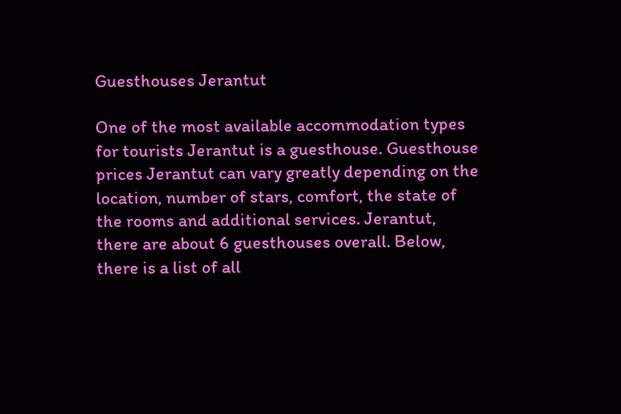Guesthouses Jerantut

One of the most available accommodation types for tourists Jerantut is a guesthouse. Guesthouse prices Jerantut can vary greatly depending on the location, number of stars, comfort, the state of the rooms and additional services. Jerantut, there are about 6 guesthouses overall. Below, there is a list of all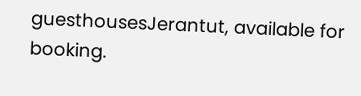guesthousesJerantut, available for booking.